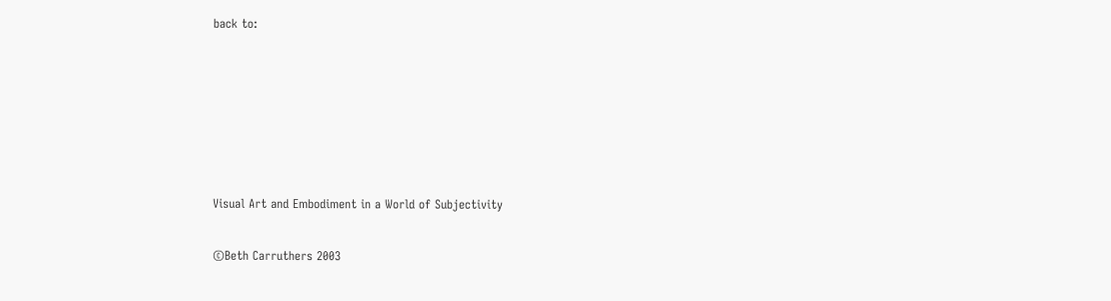back to:






Visual Art and Embodiment in a World of Subjectivity

©Beth Carruthers 2003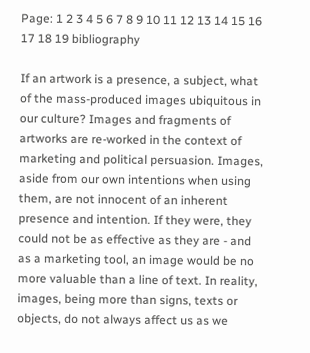Page: 1 2 3 4 5 6 7 8 9 10 11 12 13 14 15 16 17 18 19 bibliography

If an artwork is a presence, a subject, what of the mass-produced images ubiquitous in our culture? Images and fragments of artworks are re-worked in the context of marketing and political persuasion. Images, aside from our own intentions when using them, are not innocent of an inherent presence and intention. If they were, they could not be as effective as they are - and as a marketing tool, an image would be no more valuable than a line of text. In reality, images, being more than signs, texts or objects, do not always affect us as we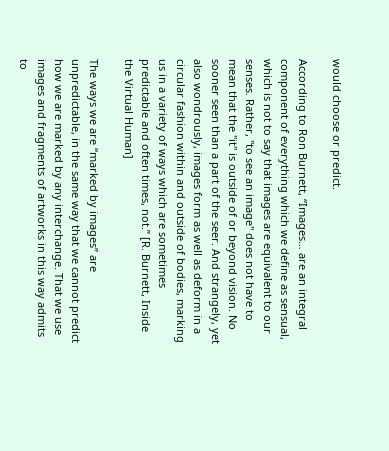would choose or predict.

According to Ron Burnett, “Images… are an integral component of everything which we define as sensual, which is not to say that images are equivalent to our senses. Rather, "to see an image" does not have to mean that the "it" is outside of or beyond vision. No sooner seen than a part of the seer. And strangely, yet also wondrously, images form as well as deform in a circular fashion within and outside of bodies, marking us in a variety of ways which are sometimes predictable and often times, not.” [R. Burnett, Inside the Virtual Human]

The ways we are “marked by images” are unpredictable, in the same way that we cannot predict how we are marked by any interchange. That we use images and fragments of artworks in this way admits to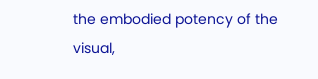the embodied potency of the visual,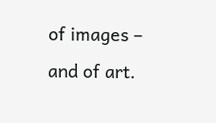of images – and of art.